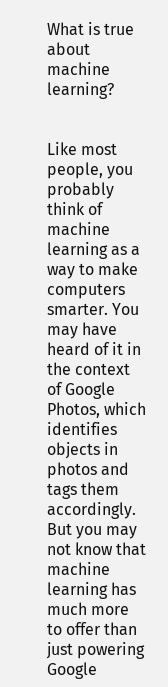What is true about machine learning?


Like most people, you probably think of machine learning as a way to make computers smarter. You may have heard of it in the context of Google Photos, which identifies objects in photos and tags them accordingly. But you may not know that machine learning has much more to offer than just powering Google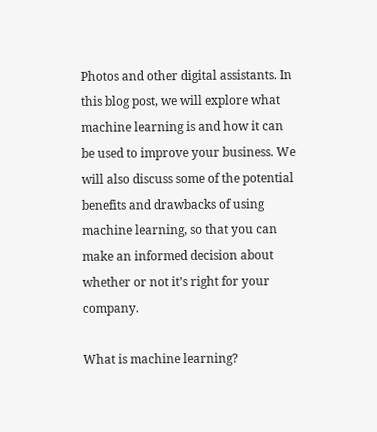Photos and other digital assistants. In this blog post, we will explore what machine learning is and how it can be used to improve your business. We will also discuss some of the potential benefits and drawbacks of using machine learning, so that you can make an informed decision about whether or not it’s right for your company.

What is machine learning?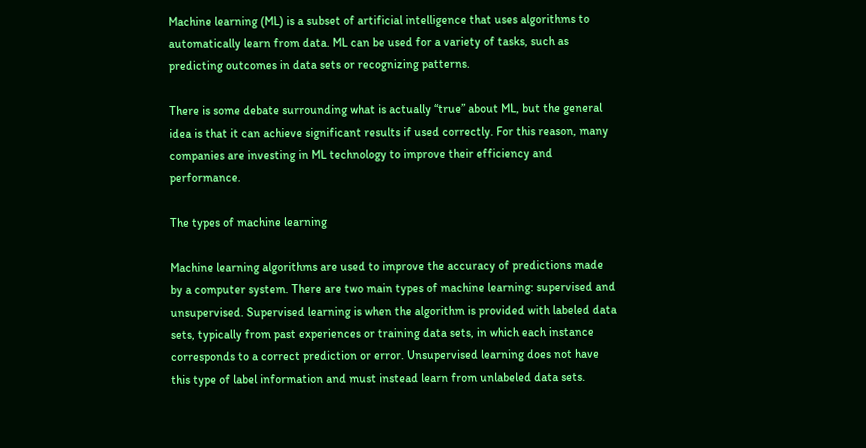Machine learning (ML) is a subset of artificial intelligence that uses algorithms to automatically learn from data. ML can be used for a variety of tasks, such as predicting outcomes in data sets or recognizing patterns.

There is some debate surrounding what is actually “true” about ML, but the general idea is that it can achieve significant results if used correctly. For this reason, many companies are investing in ML technology to improve their efficiency and performance.

The types of machine learning

Machine learning algorithms are used to improve the accuracy of predictions made by a computer system. There are two main types of machine learning: supervised and unsupervised. Supervised learning is when the algorithm is provided with labeled data sets, typically from past experiences or training data sets, in which each instance corresponds to a correct prediction or error. Unsupervised learning does not have this type of label information and must instead learn from unlabeled data sets.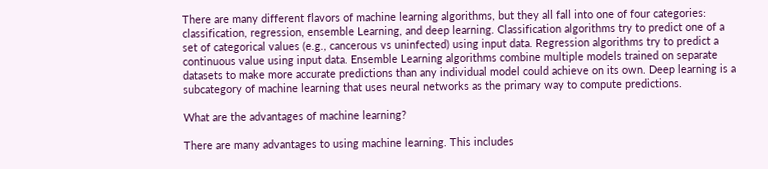There are many different flavors of machine learning algorithms, but they all fall into one of four categories: classification, regression, ensemble Learning, and deep learning. Classification algorithms try to predict one of a set of categorical values (e.g., cancerous vs uninfected) using input data. Regression algorithms try to predict a continuous value using input data. Ensemble Learning algorithms combine multiple models trained on separate datasets to make more accurate predictions than any individual model could achieve on its own. Deep learning is a subcategory of machine learning that uses neural networks as the primary way to compute predictions.

What are the advantages of machine learning?

There are many advantages to using machine learning. This includes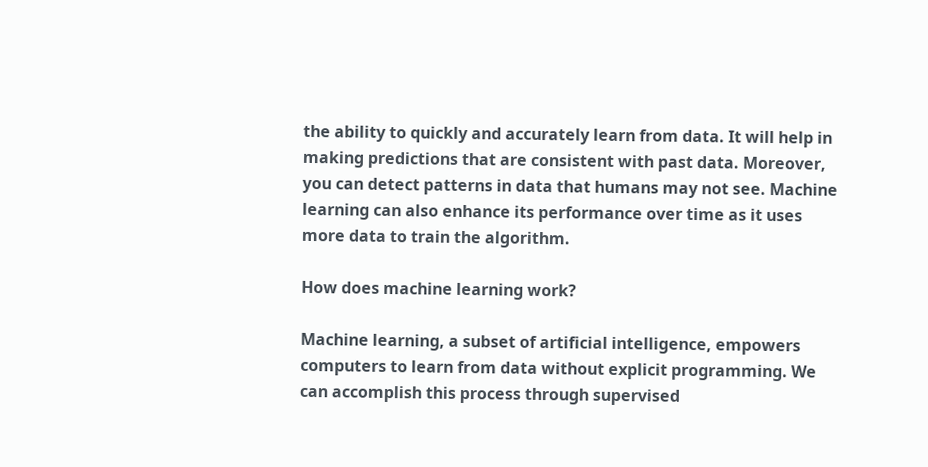the ability to quickly and accurately learn from data. It will help in making predictions that are consistent with past data. Moreover, you can detect patterns in data that humans may not see. Machine learning can also enhance its performance over time as it uses more data to train the algorithm.

How does machine learning work?

Machine learning, a subset of artificial intelligence, empowers computers to learn from data without explicit programming. We can accomplish this process through supervised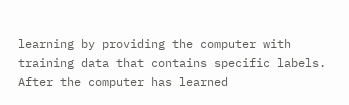learning by providing the computer with training data that contains specific labels. After the computer has learned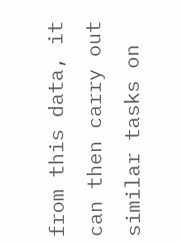from this data, it can then carry out similar tasks on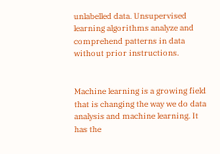unlabelled data. Unsupervised learning algorithms analyze and comprehend patterns in data without prior instructions.


Machine learning is a growing field that is changing the way we do data analysis and machine learning. It has the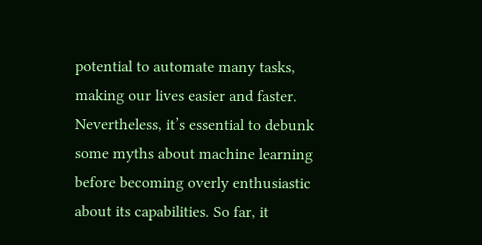potential to automate many tasks, making our lives easier and faster. Nevertheless, it’s essential to debunk some myths about machine learning before becoming overly enthusiastic about its capabilities. So far, it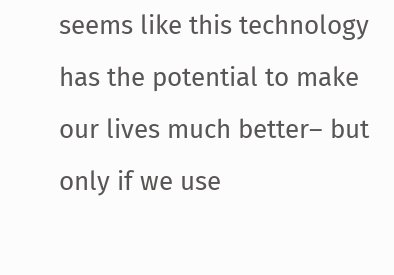seems like this technology has the potential to make our lives much better– but only if we use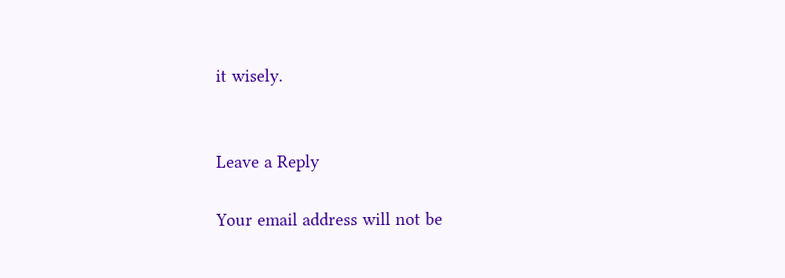it wisely.


Leave a Reply

Your email address will not be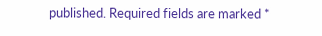published. Required fields are marked *